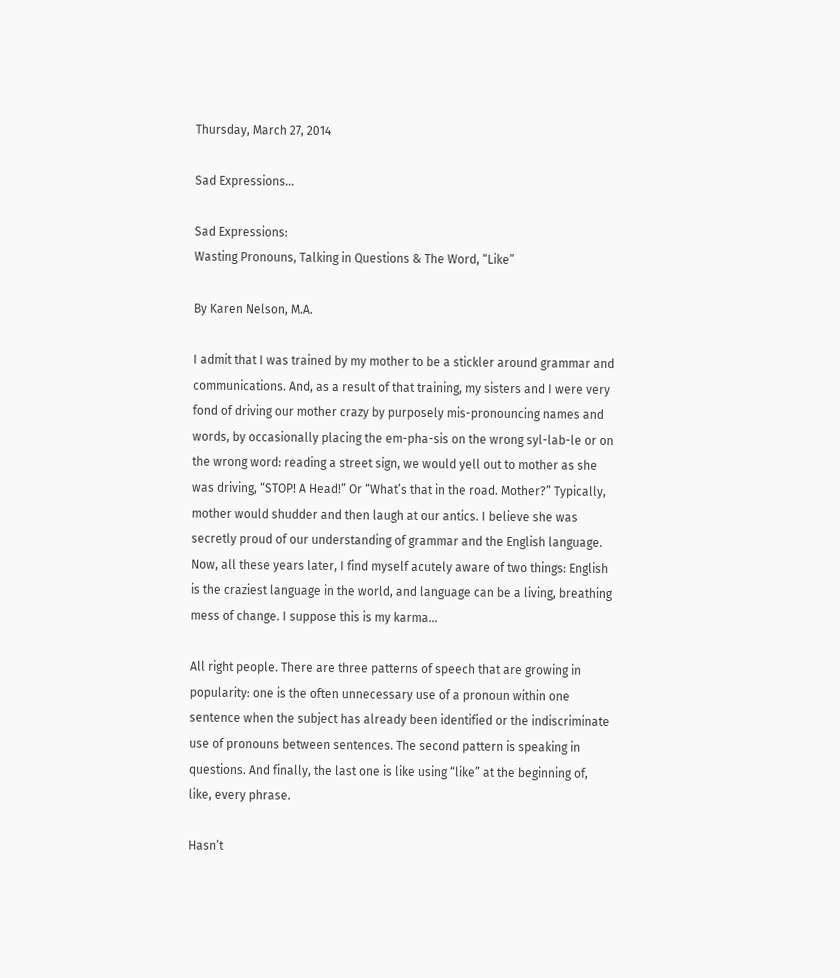Thursday, March 27, 2014

Sad Expressions...

Sad Expressions:
Wasting Pronouns, Talking in Questions & The Word, “Like”

By Karen Nelson, M.A.

I admit that I was trained by my mother to be a stickler around grammar and communications. And, as a result of that training, my sisters and I were very fond of driving our mother crazy by purposely mis-pronouncing names and words, by occasionally placing the em-pha-sis on the wrong syl-lab-le or on the wrong word: reading a street sign, we would yell out to mother as she was driving, “STOP! A Head!” Or “What’s that in the road. Mother?” Typically, mother would shudder and then laugh at our antics. I believe she was secretly proud of our understanding of grammar and the English language. Now, all these years later, I find myself acutely aware of two things: English is the craziest language in the world, and language can be a living, breathing mess of change. I suppose this is my karma…

All right people. There are three patterns of speech that are growing in popularity: one is the often unnecessary use of a pronoun within one sentence when the subject has already been identified or the indiscriminate use of pronouns between sentences. The second pattern is speaking in questions. And finally, the last one is like using “like” at the beginning of, like, every phrase.

Hasn’t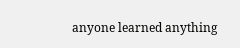anyone learned anything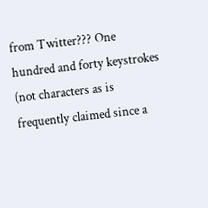from Twitter??? One hundred and forty keystrokes (not characters as is frequently claimed since a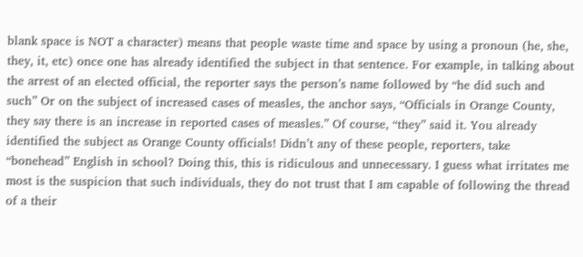blank space is NOT a character) means that people waste time and space by using a pronoun (he, she, they, it, etc) once one has already identified the subject in that sentence. For example, in talking about the arrest of an elected official, the reporter says the person’s name followed by “he did such and such” Or on the subject of increased cases of measles, the anchor says, “Officials in Orange County, they say there is an increase in reported cases of measles.” Of course, “they” said it. You already identified the subject as Orange County officials! Didn’t any of these people, reporters, take “bonehead” English in school? Doing this, this is ridiculous and unnecessary. I guess what irritates me most is the suspicion that such individuals, they do not trust that I am capable of following the thread of a their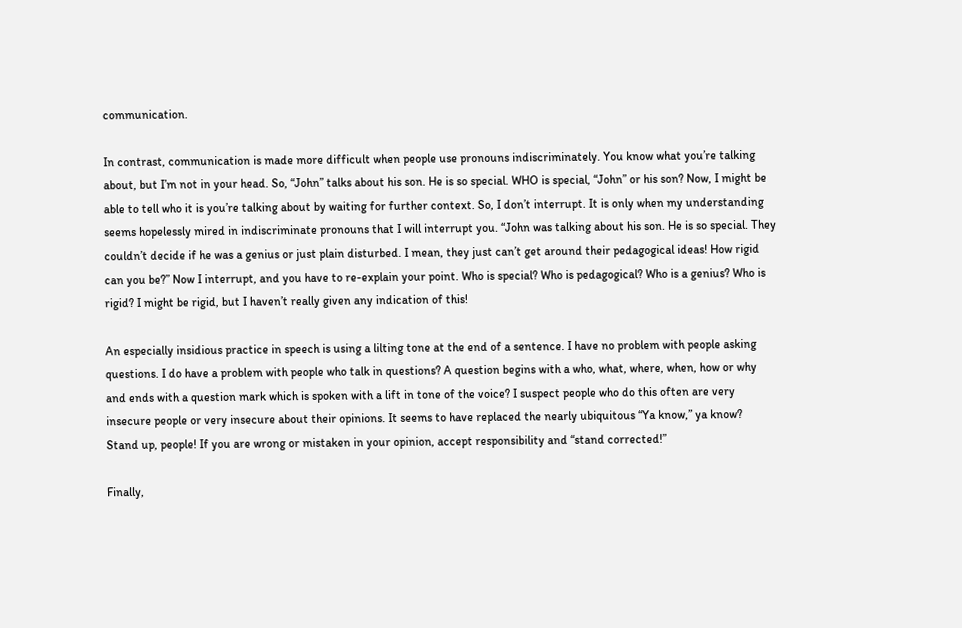communication.

In contrast, communication is made more difficult when people use pronouns indiscriminately. You know what you’re talking about, but I’m not in your head. So, “John” talks about his son. He is so special. WHO is special, “John” or his son? Now, I might be able to tell who it is you’re talking about by waiting for further context. So, I don’t interrupt. It is only when my understanding seems hopelessly mired in indiscriminate pronouns that I will interrupt you. “John was talking about his son. He is so special. They couldn’t decide if he was a genius or just plain disturbed. I mean, they just can’t get around their pedagogical ideas! How rigid can you be?” Now I interrupt, and you have to re-explain your point. Who is special? Who is pedagogical? Who is a genius? Who is rigid? I might be rigid, but I haven’t really given any indication of this!

An especially insidious practice in speech is using a lilting tone at the end of a sentence. I have no problem with people asking questions. I do have a problem with people who talk in questions? A question begins with a who, what, where, when, how or why and ends with a question mark which is spoken with a lift in tone of the voice? I suspect people who do this often are very insecure people or very insecure about their opinions. It seems to have replaced the nearly ubiquitous “Ya know,” ya know?
Stand up, people! If you are wrong or mistaken in your opinion, accept responsibility and “stand corrected!”

Finally,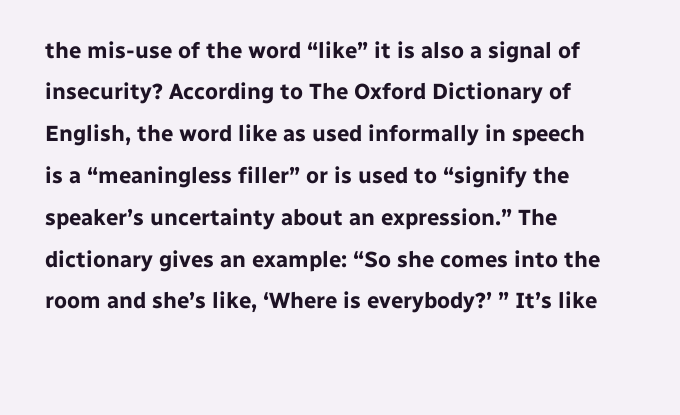the mis-use of the word “like” it is also a signal of insecurity? According to The Oxford Dictionary of English, the word like as used informally in speech is a “meaningless filler” or is used to “signify the speaker’s uncertainty about an expression.” The dictionary gives an example: “So she comes into the room and she’s like, ‘Where is everybody?’ ” It’s like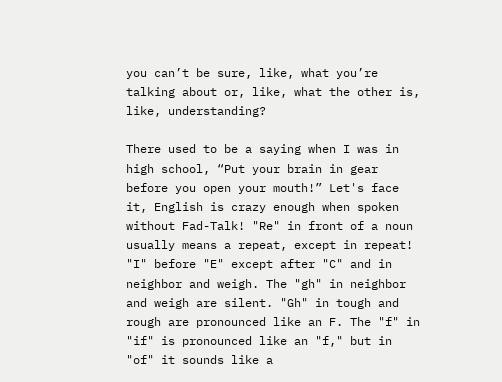you can’t be sure, like, what you’re talking about or, like, what the other is, like, understanding?

There used to be a saying when I was in high school, “Put your brain in gear before you open your mouth!” Let's face it, English is crazy enough when spoken without Fad-Talk! "Re" in front of a noun usually means a repeat, except in repeat! "I" before "E" except after "C" and in neighbor and weigh. The "gh" in neighbor and weigh are silent. "Gh" in tough and rough are pronounced like an F. The "f" in "if" is pronounced like an "f," but in "of" it sounds like a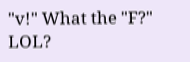"v!" What the "F?" LOL?